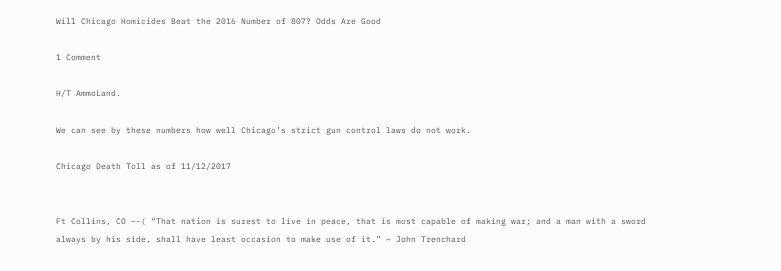Will Chicago Homicides Beat the 2016 Number of 807? Odds Are Good

1 Comment

H/T AmmoLand.

We can see by these numbers how well Chicago’s strict gun control laws do not work.

Chicago Death Toll as of 11/12/2017


Ft Collins, CO –-( “That nation is surest to live in peace, that is most capable of making war; and a man with a sword always by his side, shall have least occasion to make use of it.” ~ John Trenchard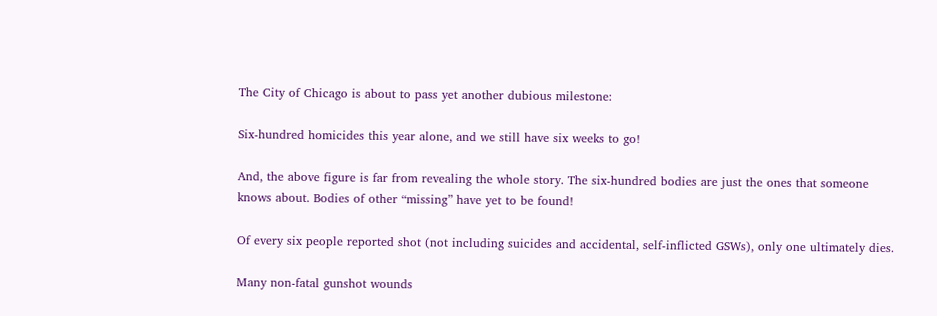The City of Chicago is about to pass yet another dubious milestone:

Six-hundred homicides this year alone, and we still have six weeks to go!

And, the above figure is far from revealing the whole story. The six-hundred bodies are just the ones that someone knows about. Bodies of other “missing” have yet to be found!

Of every six people reported shot (not including suicides and accidental, self-inflicted GSWs), only one ultimately dies.

Many non-fatal gunshot wounds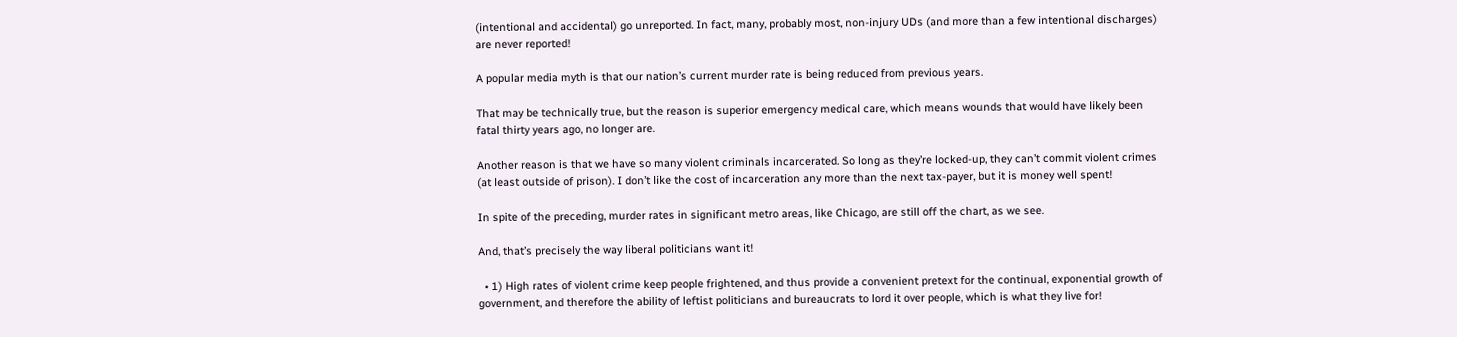(intentional and accidental) go unreported. In fact, many, probably most, non-injury UDs (and more than a few intentional discharges) are never reported!

A popular media myth is that our nation’s current murder rate is being reduced from previous years.

That may be technically true, but the reason is superior emergency medical care, which means wounds that would have likely been fatal thirty years ago, no longer are.

Another reason is that we have so many violent criminals incarcerated. So long as they’re locked-up, they can’t commit violent crimes (at least outside of prison). I don’t like the cost of incarceration any more than the next tax-payer, but it is money well spent!

In spite of the preceding, murder rates in significant metro areas, like Chicago, are still off the chart, as we see.

And, that’s precisely the way liberal politicians want it!

  • 1) High rates of violent crime keep people frightened, and thus provide a convenient pretext for the continual, exponential growth of government, and therefore the ability of leftist politicians and bureaucrats to lord it over people, which is what they live for!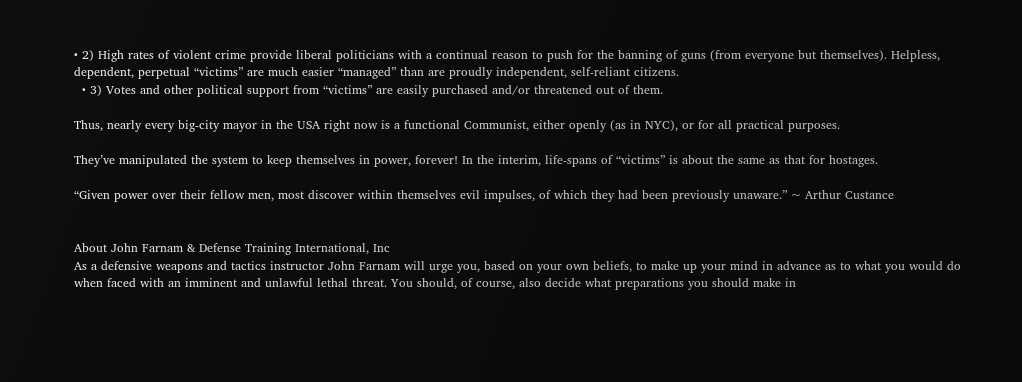• 2) High rates of violent crime provide liberal politicians with a continual reason to push for the banning of guns (from everyone but themselves). Helpless, dependent, perpetual “victims” are much easier “managed” than are proudly independent, self-reliant citizens.
  • 3) Votes and other political support from “victims” are easily purchased and/or threatened out of them.

Thus, nearly every big-city mayor in the USA right now is a functional Communist, either openly (as in NYC), or for all practical purposes.

They’ve manipulated the system to keep themselves in power, forever! In the interim, life-spans of “victims” is about the same as that for hostages.

“Given power over their fellow men, most discover within themselves evil impulses, of which they had been previously unaware.” ~ Arthur Custance


About John Farnam & Defense Training International, Inc
As a defensive weapons and tactics instructor John Farnam will urge you, based on your own beliefs, to make up your mind in advance as to what you would do when faced with an imminent and unlawful lethal threat. You should, of course, also decide what preparations you should make in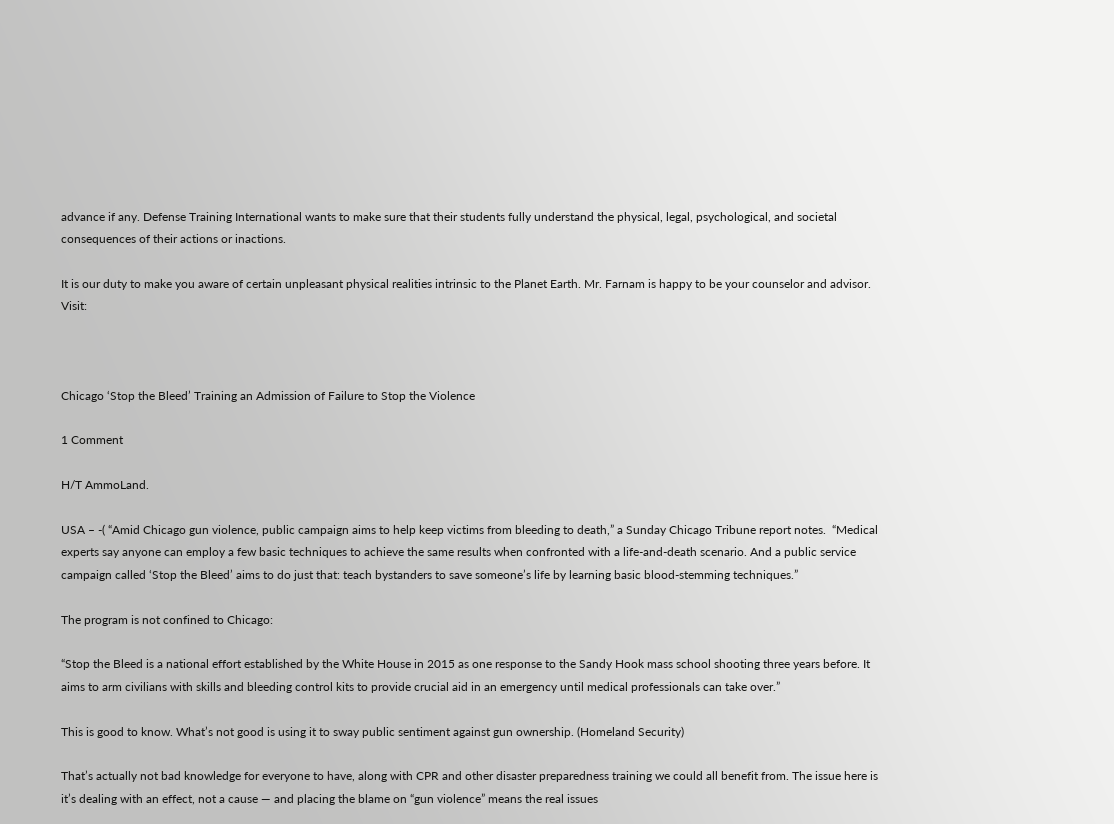advance if any. Defense Training International wants to make sure that their students fully understand the physical, legal, psychological, and societal consequences of their actions or inactions.

It is our duty to make you aware of certain unpleasant physical realities intrinsic to the Planet Earth. Mr. Farnam is happy to be your counselor and advisor. Visit:



Chicago ‘Stop the Bleed’ Training an Admission of Failure to Stop the Violence

1 Comment

H/T AmmoLand.

USA – -( “Amid Chicago gun violence, public campaign aims to help keep victims from bleeding to death,” a Sunday Chicago Tribune report notes.  “Medical experts say anyone can employ a few basic techniques to achieve the same results when confronted with a life-and-death scenario. And a public service campaign called ‘Stop the Bleed’ aims to do just that: teach bystanders to save someone’s life by learning basic blood-stemming techniques.”

The program is not confined to Chicago:

“Stop the Bleed is a national effort established by the White House in 2015 as one response to the Sandy Hook mass school shooting three years before. It aims to arm civilians with skills and bleeding control kits to provide crucial aid in an emergency until medical professionals can take over.”

This is good to know. What’s not good is using it to sway public sentiment against gun ownership. (Homeland Security)

That’s actually not bad knowledge for everyone to have, along with CPR and other disaster preparedness training we could all benefit from. The issue here is it’s dealing with an effect, not a cause — and placing the blame on “gun violence” means the real issues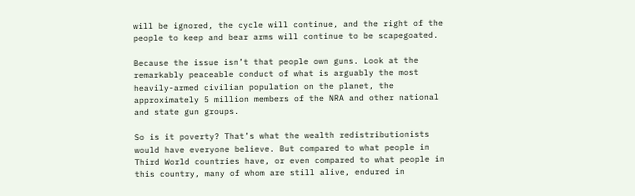will be ignored, the cycle will continue, and the right of the people to keep and bear arms will continue to be scapegoated.

Because the issue isn’t that people own guns. Look at the remarkably peaceable conduct of what is arguably the most heavily-armed civilian population on the planet, the approximately 5 million members of the NRA and other national and state gun groups.

So is it poverty? That’s what the wealth redistributionists would have everyone believe. But compared to what people in Third World countries have, or even compared to what people in this country, many of whom are still alive, endured in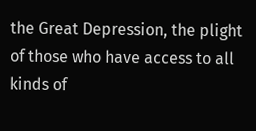the Great Depression, the plight of those who have access to all kinds of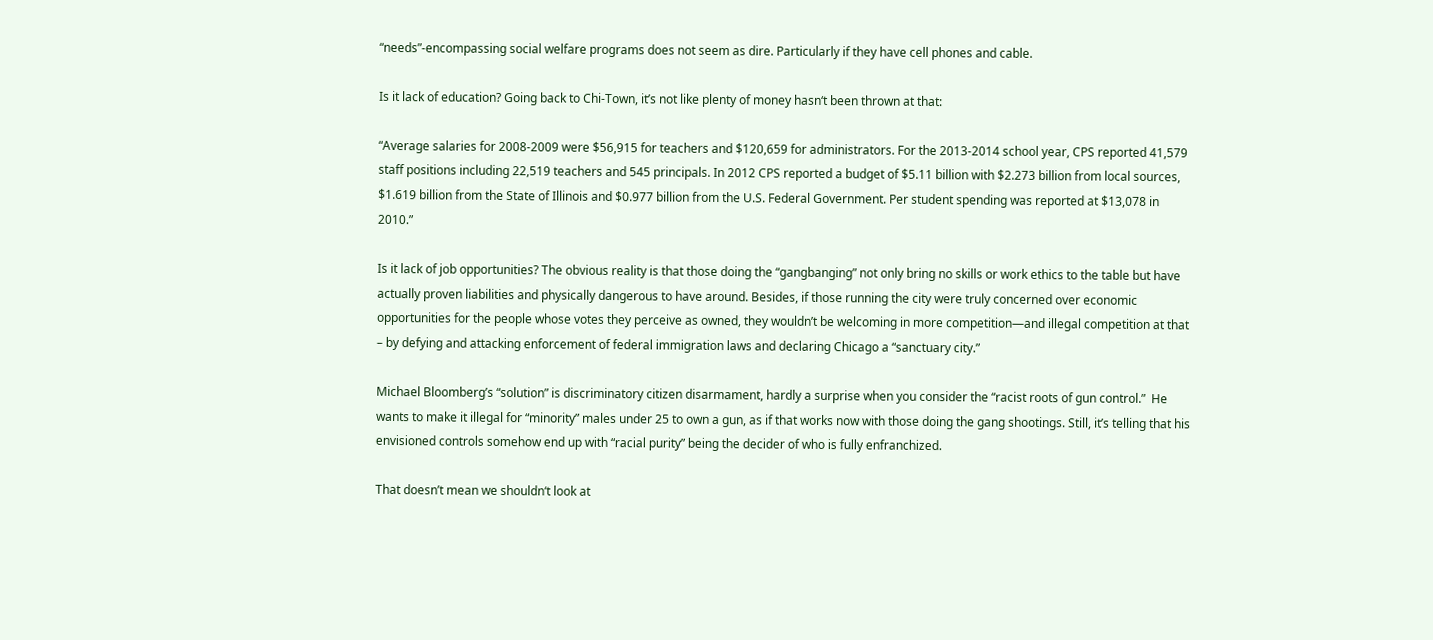“needs”-encompassing social welfare programs does not seem as dire. Particularly if they have cell phones and cable.

Is it lack of education? Going back to Chi-Town, it’s not like plenty of money hasn‘t been thrown at that:

“Average salaries for 2008-2009 were $56,915 for teachers and $120,659 for administrators. For the 2013-2014 school year, CPS reported 41,579 staff positions including 22,519 teachers and 545 principals. In 2012 CPS reported a budget of $5.11 billion with $2.273 billion from local sources, $1.619 billion from the State of Illinois and $0.977 billion from the U.S. Federal Government. Per student spending was reported at $13,078 in 2010.”

Is it lack of job opportunities? The obvious reality is that those doing the “gangbanging” not only bring no skills or work ethics to the table but have actually proven liabilities and physically dangerous to have around. Besides, if those running the city were truly concerned over economic opportunities for the people whose votes they perceive as owned, they wouldn’t be welcoming in more competition—and illegal competition at that – by defying and attacking enforcement of federal immigration laws and declaring Chicago a “sanctuary city.”

Michael Bloomberg’s “solution” is discriminatory citizen disarmament, hardly a surprise when you consider the “racist roots of gun control.”  He wants to make it illegal for “minority” males under 25 to own a gun, as if that works now with those doing the gang shootings. Still, it’s telling that his envisioned controls somehow end up with “racial purity” being the decider of who is fully enfranchized.

That doesn’t mean we shouldn‘t look at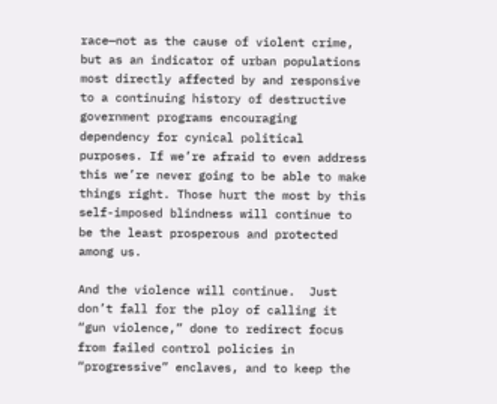race—not as the cause of violent crime, but as an indicator of urban populations most directly affected by and responsive to a continuing history of destructive government programs encouraging dependency for cynical political purposes. If we’re afraid to even address this we’re never going to be able to make things right. Those hurt the most by this self-imposed blindness will continue to be the least prosperous and protected among us.

And the violence will continue.  Just don’t fall for the ploy of calling it “gun violence,” done to redirect focus from failed control policies in “progressive” enclaves, and to keep the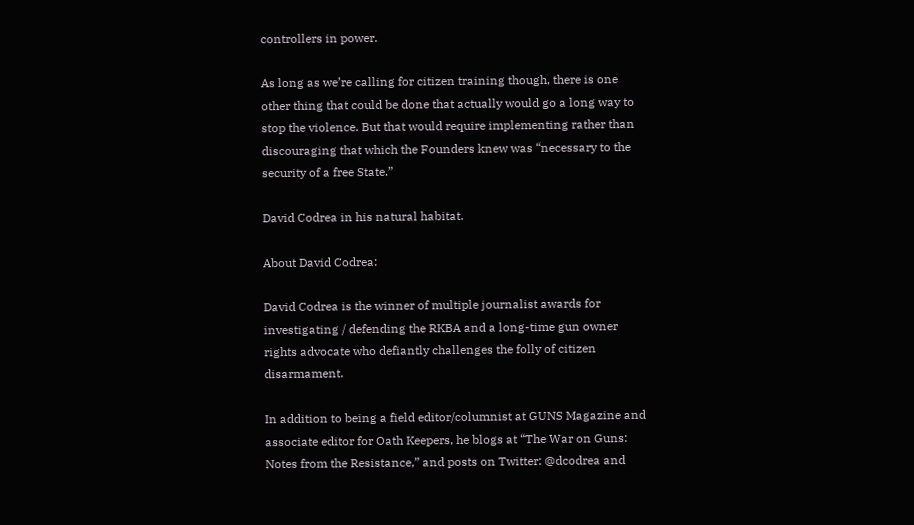controllers in power.

As long as we’re calling for citizen training though, there is one other thing that could be done that actually would go a long way to stop the violence. But that would require implementing rather than discouraging that which the Founders knew was “necessary to the security of a free State.”

David Codrea in his natural habitat.

About David Codrea:

David Codrea is the winner of multiple journalist awards for investigating / defending the RKBA and a long-time gun owner rights advocate who defiantly challenges the folly of citizen disarmament.

In addition to being a field editor/columnist at GUNS Magazine and associate editor for Oath Keepers, he blogs at “The War on Guns: Notes from the Resistance,” and posts on Twitter: @dcodrea and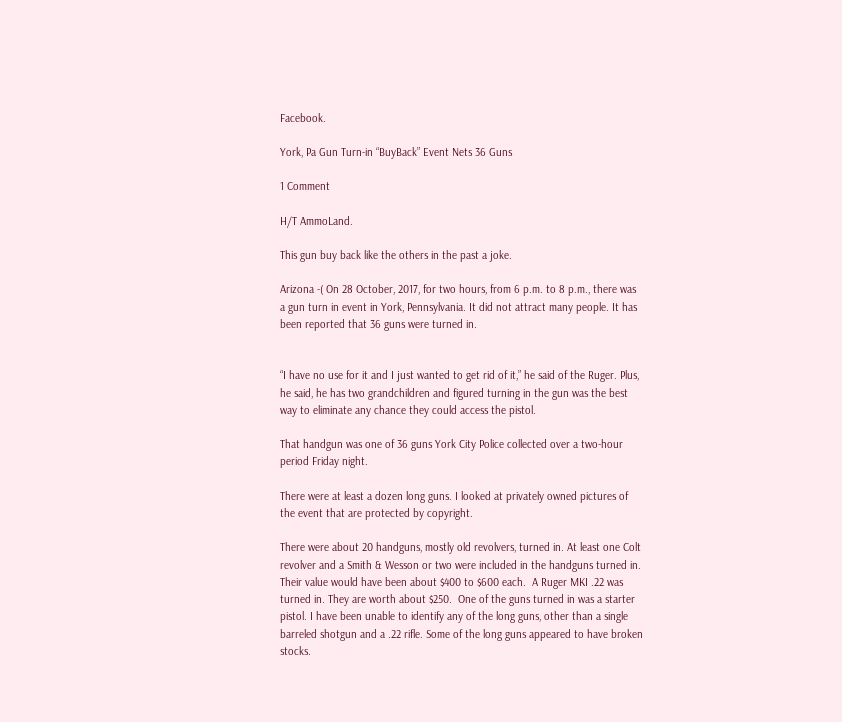Facebook.

York, Pa Gun Turn-in “BuyBack” Event Nets 36 Guns

1 Comment

H/T AmmoLand.

This gun buy back like the others in the past a joke.

Arizona -( On 28 October, 2017, for two hours, from 6 p.m. to 8 p.m., there was a gun turn in event in York, Pennsylvania. It did not attract many people. It has been reported that 36 guns were turned in.


“I have no use for it and I just wanted to get rid of it,” he said of the Ruger. Plus, he said, he has two grandchildren and figured turning in the gun was the best way to eliminate any chance they could access the pistol.

That handgun was one of 36 guns York City Police collected over a two-hour period Friday night.

There were at least a dozen long guns. I looked at privately owned pictures of the event that are protected by copyright.

There were about 20 handguns, mostly old revolvers, turned in. At least one Colt revolver and a Smith & Wesson or two were included in the handguns turned in. Their value would have been about $400 to $600 each.  A Ruger MKI .22 was turned in. They are worth about $250.  One of the guns turned in was a starter pistol. I have been unable to identify any of the long guns, other than a single barreled shotgun and a .22 rifle. Some of the long guns appeared to have broken stocks.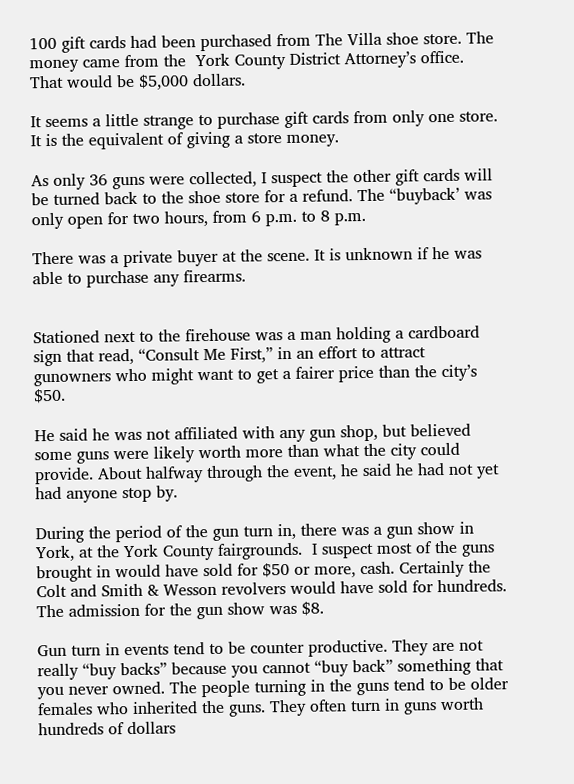100 gift cards had been purchased from The Villa shoe store. The money came from the  York County District Attorney’s office.  That would be $5,000 dollars.

It seems a little strange to purchase gift cards from only one store. It is the equivalent of giving a store money.

As only 36 guns were collected, I suspect the other gift cards will be turned back to the shoe store for a refund. The “buyback’ was only open for two hours, from 6 p.m. to 8 p.m.

There was a private buyer at the scene. It is unknown if he was able to purchase any firearms.


Stationed next to the firehouse was a man holding a cardboard sign that read, “Consult Me First,” in an effort to attract gunowners who might want to get a fairer price than the city’s $50.

He said he was not affiliated with any gun shop, but believed some guns were likely worth more than what the city could provide. About halfway through the event, he said he had not yet had anyone stop by.

During the period of the gun turn in, there was a gun show in York, at the York County fairgrounds.  I suspect most of the guns brought in would have sold for $50 or more, cash. Certainly the Colt and Smith & Wesson revolvers would have sold for hundreds.  The admission for the gun show was $8.

Gun turn in events tend to be counter productive. They are not really “buy backs” because you cannot “buy back” something that you never owned. The people turning in the guns tend to be older females who inherited the guns. They often turn in guns worth hundreds of dollars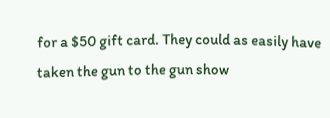for a $50 gift card. They could as easily have taken the gun to the gun show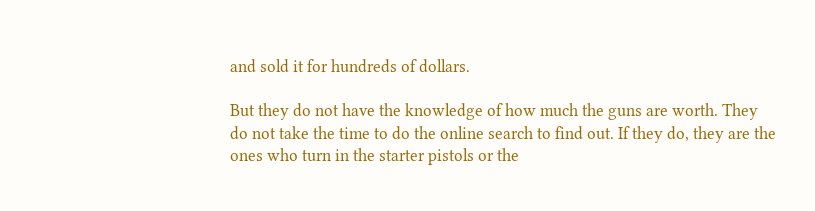and sold it for hundreds of dollars.

But they do not have the knowledge of how much the guns are worth. They do not take the time to do the online search to find out. If they do, they are the ones who turn in the starter pistols or the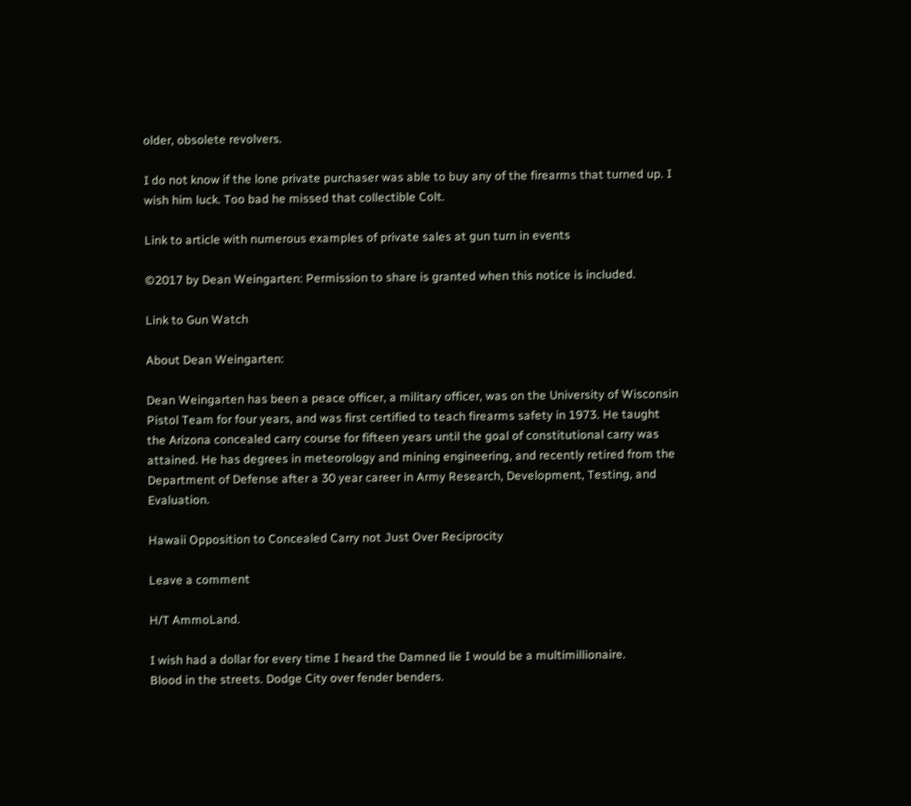older, obsolete revolvers.

I do not know if the lone private purchaser was able to buy any of the firearms that turned up. I wish him luck. Too bad he missed that collectible Colt.

Link to article with numerous examples of private sales at gun turn in events

©2017 by Dean Weingarten: Permission to share is granted when this notice is included.

Link to Gun Watch

About Dean Weingarten:

Dean Weingarten has been a peace officer, a military officer, was on the University of Wisconsin Pistol Team for four years, and was first certified to teach firearms safety in 1973. He taught the Arizona concealed carry course for fifteen years until the goal of constitutional carry was attained. He has degrees in meteorology and mining engineering, and recently retired from the Department of Defense after a 30 year career in Army Research, Development, Testing, and Evaluation.

Hawaii Opposition to Concealed Carry not Just Over Reciprocity

Leave a comment

H/T AmmoLand.

I wish had a dollar for every time I heard the Damned lie I would be a multimillionaire.
Blood in the streets. Dodge City over fender benders.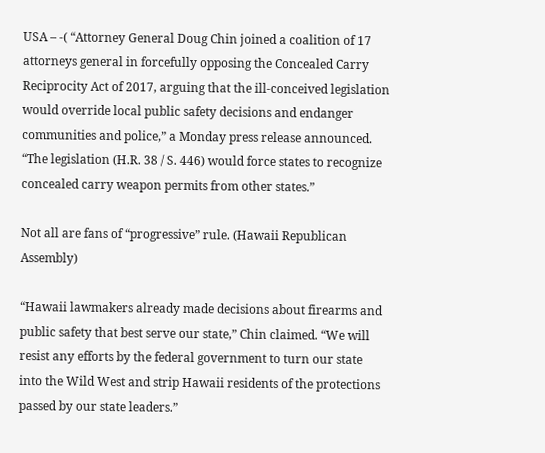USA – -( “Attorney General Doug Chin joined a coalition of 17 attorneys general in forcefully opposing the Concealed Carry Reciprocity Act of 2017, arguing that the ill-conceived legislation would override local public safety decisions and endanger communities and police,” a Monday press release announced. “The legislation (H.R. 38 / S. 446) would force states to recognize concealed carry weapon permits from other states.”

Not all are fans of “progressive” rule. (Hawaii Republican Assembly)

“Hawaii lawmakers already made decisions about firearms and public safety that best serve our state,” Chin claimed. “We will resist any efforts by the federal government to turn our state into the Wild West and strip Hawaii residents of the protections passed by our state leaders.”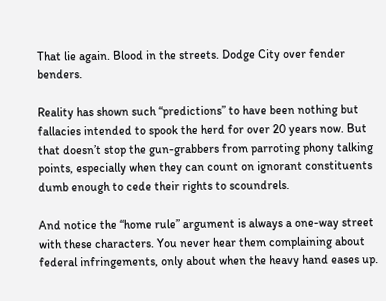That lie again. Blood in the streets. Dodge City over fender benders.

Reality has shown such “predictions” to have been nothing but fallacies intended to spook the herd for over 20 years now. But that doesn’t stop the gun-grabbers from parroting phony talking points, especially when they can count on ignorant constituents dumb enough to cede their rights to scoundrels.

And notice the “home rule” argument is always a one-way street with these characters. You never hear them complaining about federal infringements, only about when the heavy hand eases up.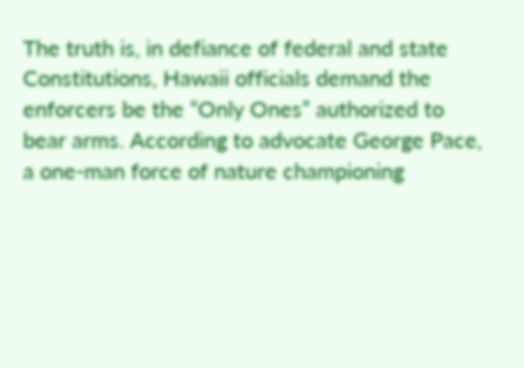The truth is, in defiance of federal and state Constitutions, Hawaii officials demand the enforcers be the “Only Ones” authorized to bear arms. According to advocate George Pace, a one-man force of nature championing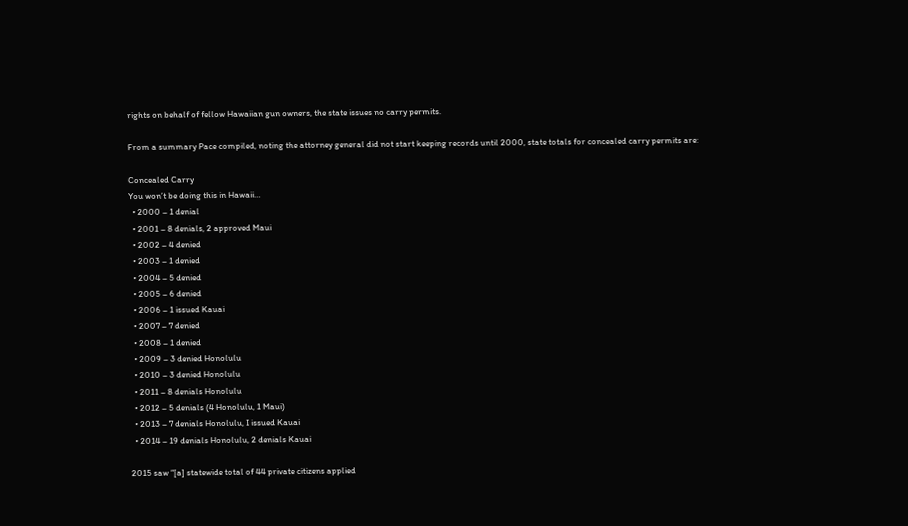rights on behalf of fellow Hawaiian gun owners, the state issues no carry permits.

From a summary Pace compiled, noting the attorney general did not start keeping records until 2000, state totals for concealed carry permits are:

Concealed Carry
You won’t be doing this in Hawaii…
  • 2000 – 1 denial
  • 2001 – 8 denials, 2 approved Maui
  • 2002 – 4 denied
  • 2003 – 1 denied
  • 2004 – 5 denied
  • 2005 – 6 denied
  • 2006 – 1 issued Kauai
  • 2007 – 7 denied
  • 2008 – 1 denied
  • 2009 – 3 denied Honolulu
  • 2010 – 3 denied Honolulu
  • 2011 – 8 denials Honolulu
  • 2012 – 5 denials (4 Honolulu, 1 Maui)
  • 2013 – 7 denials Honolulu, I issued Kauai
  • 2014 – 19 denials Honolulu, 2 denials Kauai

2015 saw “[a] statewide total of 44 private citizens applied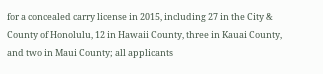for a concealed carry license in 2015, including 27 in the City & County of Honolulu, 12 in Hawaii County, three in Kauai County, and two in Maui County; all applicants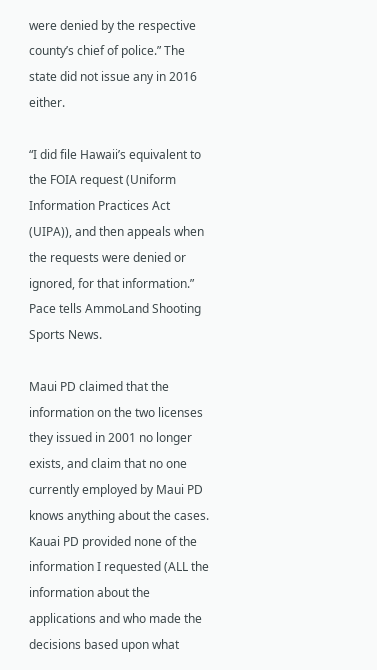were denied by the respective county’s chief of police.” The state did not issue any in 2016 either.

“I did file Hawaii’s equivalent to the FOIA request (Uniform Information Practices Act (UIPA)), and then appeals when the requests were denied or ignored, for that information.” Pace tells AmmoLand Shooting Sports News.

Maui PD claimed that the information on the two licenses they issued in 2001 no longer exists, and claim that no one currently employed by Maui PD knows anything about the cases. Kauai PD provided none of the information I requested (ALL the information about the applications and who made the decisions based upon what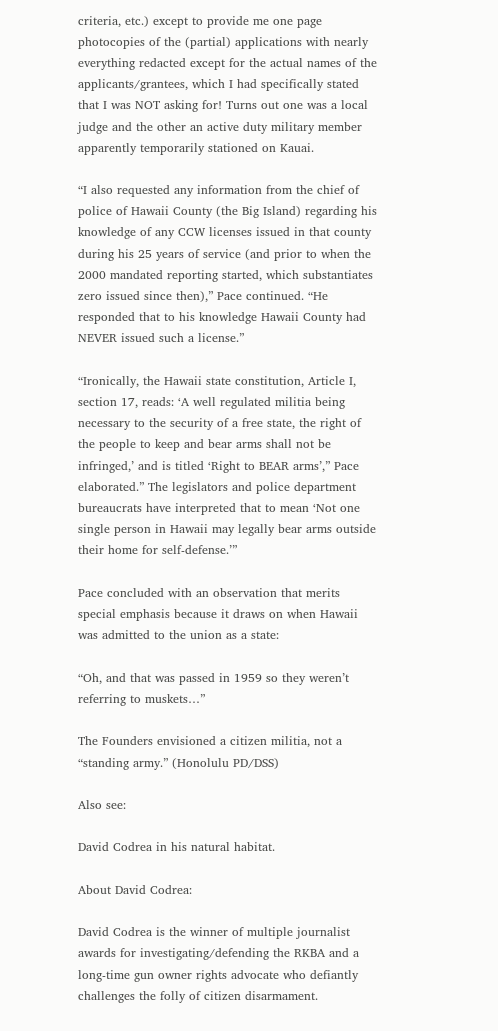criteria, etc.) except to provide me one page photocopies of the (partial) applications with nearly everything redacted except for the actual names of the applicants/grantees, which I had specifically stated that I was NOT asking for! Turns out one was a local judge and the other an active duty military member apparently temporarily stationed on Kauai.

“I also requested any information from the chief of police of Hawaii County (the Big Island) regarding his knowledge of any CCW licenses issued in that county during his 25 years of service (and prior to when the 2000 mandated reporting started, which substantiates zero issued since then),” Pace continued. “He responded that to his knowledge Hawaii County had NEVER issued such a license.”

“Ironically, the Hawaii state constitution, Article I, section 17, reads: ‘A well regulated militia being necessary to the security of a free state, the right of the people to keep and bear arms shall not be infringed,’ and is titled ‘Right to BEAR arms’,” Pace elaborated.” The legislators and police department bureaucrats have interpreted that to mean ‘Not one single person in Hawaii may legally bear arms outside their home for self-defense.’”

Pace concluded with an observation that merits special emphasis because it draws on when Hawaii was admitted to the union as a state:

“Oh, and that was passed in 1959 so they weren’t referring to muskets…”

The Founders envisioned a citizen militia, not a “standing army.” (Honolulu PD/DSS)

Also see:

David Codrea in his natural habitat.

About David Codrea:

David Codrea is the winner of multiple journalist awards for investigating/defending the RKBA and a long-time gun owner rights advocate who defiantly challenges the folly of citizen disarmament.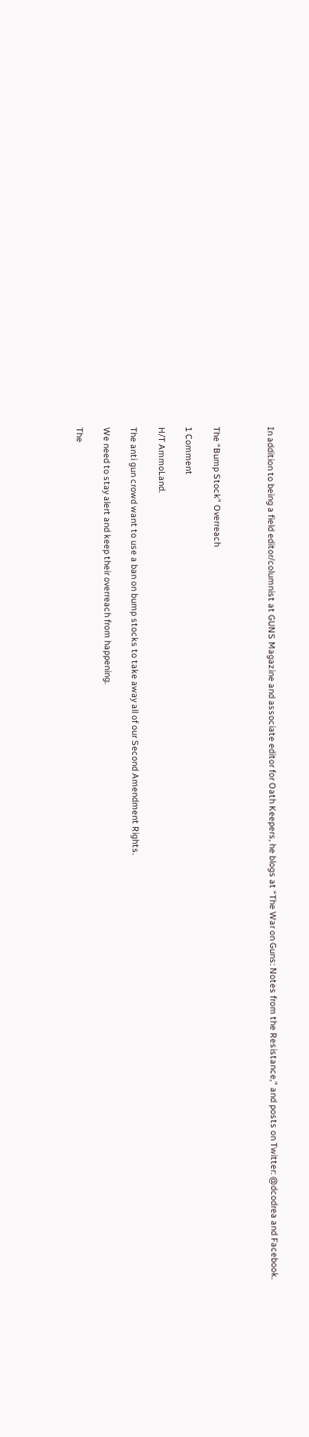In addition to being a field editor/columnist at GUNS Magazine and associate editor for Oath Keepers, he blogs at “The War on Guns: Notes from the Resistance,” and posts on Twitter: @dcodrea and Facebook.



The “Bump Stock” Overreach

1 Comment

H/T AmmoLand.

The anti gun crowd want to use a ban on bump stocks to take away all of our Second Amendment Rights.

We need to stay alert and keep their overreach from happening.

The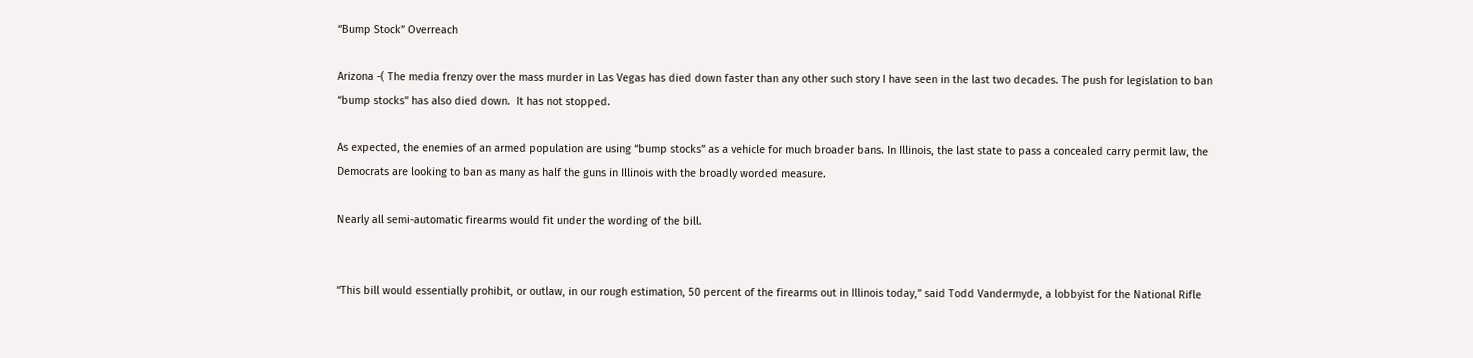“Bump Stock” Overreach

Arizona -( The media frenzy over the mass murder in Las Vegas has died down faster than any other such story I have seen in the last two decades. The push for legislation to ban “bump stocks” has also died down.  It has not stopped.

As expected, the enemies of an armed population are using “bump stocks” as a vehicle for much broader bans. In Illinois, the last state to pass a concealed carry permit law, the Democrats are looking to ban as many as half the guns in Illinois with the broadly worded measure.

Nearly all semi-automatic firearms would fit under the wording of the bill.


“This bill would essentially prohibit, or outlaw, in our rough estimation, 50 percent of the firearms out in Illinois today,” said Todd Vandermyde, a lobbyist for the National Rifle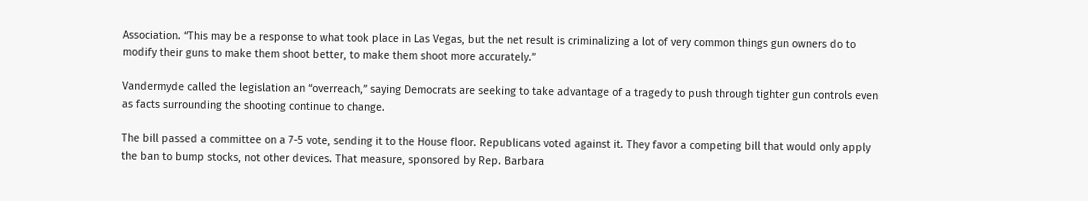Association. “This may be a response to what took place in Las Vegas, but the net result is criminalizing a lot of very common things gun owners do to modify their guns to make them shoot better, to make them shoot more accurately.”

Vandermyde called the legislation an “overreach,” saying Democrats are seeking to take advantage of a tragedy to push through tighter gun controls even as facts surrounding the shooting continue to change.

The bill passed a committee on a 7-5 vote, sending it to the House floor. Republicans voted against it. They favor a competing bill that would only apply the ban to bump stocks, not other devices. That measure, sponsored by Rep. Barbara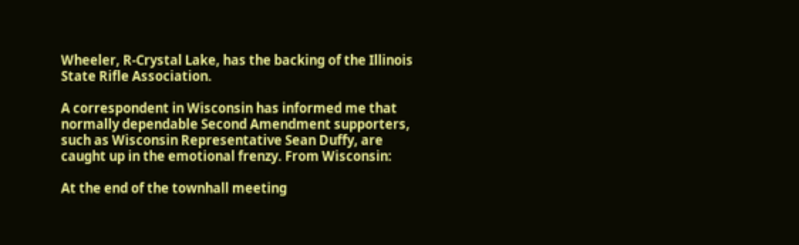Wheeler, R-Crystal Lake, has the backing of the Illinois State Rifle Association.

A correspondent in Wisconsin has informed me that normally dependable Second Amendment supporters, such as Wisconsin Representative Sean Duffy, are caught up in the emotional frenzy. From Wisconsin:

At the end of the townhall meeting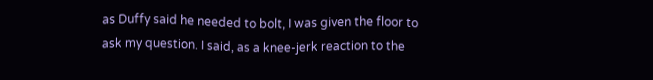as Duffy said he needed to bolt, I was given the floor to ask my question. I said, as a knee-jerk reaction to the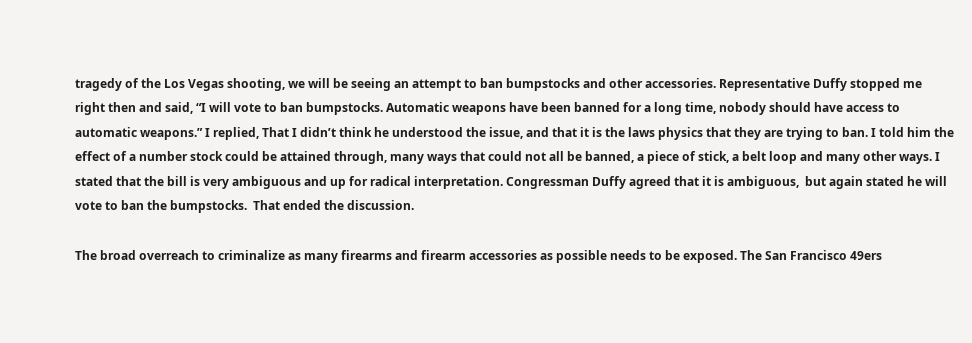tragedy of the Los Vegas shooting, we will be seeing an attempt to ban bumpstocks and other accessories. Representative Duffy stopped me right then and said, “I will vote to ban bumpstocks. Automatic weapons have been banned for a long time, nobody should have access to automatic weapons.” I replied, That I didn’t think he understood the issue, and that it is the laws physics that they are trying to ban. I told him the effect of a number stock could be attained through, many ways that could not all be banned, a piece of stick, a belt loop and many other ways. I stated that the bill is very ambiguous and up for radical interpretation. Congressman Duffy agreed that it is ambiguous,  but again stated he will vote to ban the bumpstocks.  That ended the discussion.

The broad overreach to criminalize as many firearms and firearm accessories as possible needs to be exposed. The San Francisco 49ers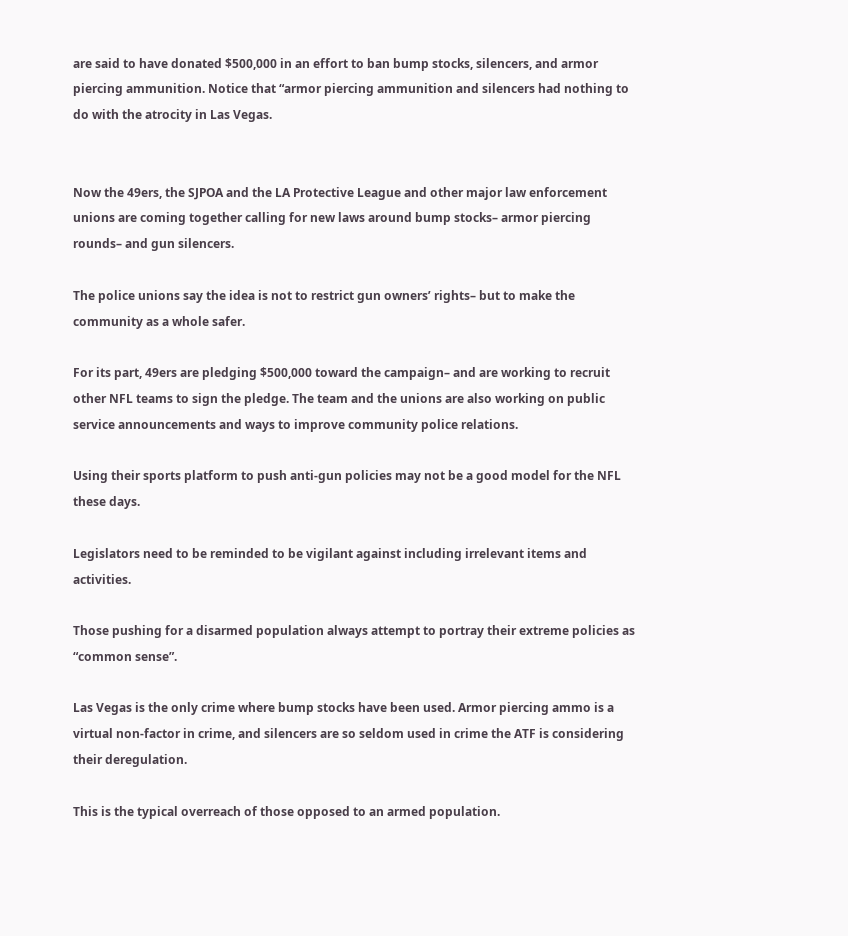are said to have donated $500,000 in an effort to ban bump stocks, silencers, and armor piercing ammunition. Notice that “armor piercing ammunition and silencers had nothing to do with the atrocity in Las Vegas.


Now the 49ers, the SJPOA and the LA Protective League and other major law enforcement unions are coming together calling for new laws around bump stocks– armor piercing rounds– and gun silencers.

The police unions say the idea is not to restrict gun owners’ rights– but to make the community as a whole safer.

For its part, 49ers are pledging $500,000 toward the campaign– and are working to recruit other NFL teams to sign the pledge. The team and the unions are also working on public service announcements and ways to improve community police relations.

Using their sports platform to push anti-gun policies may not be a good model for the NFL these days.

Legislators need to be reminded to be vigilant against including irrelevant items and activities.

Those pushing for a disarmed population always attempt to portray their extreme policies as “common sense”.

Las Vegas is the only crime where bump stocks have been used. Armor piercing ammo is a virtual non-factor in crime, and silencers are so seldom used in crime the ATF is considering their deregulation.

This is the typical overreach of those opposed to an armed population.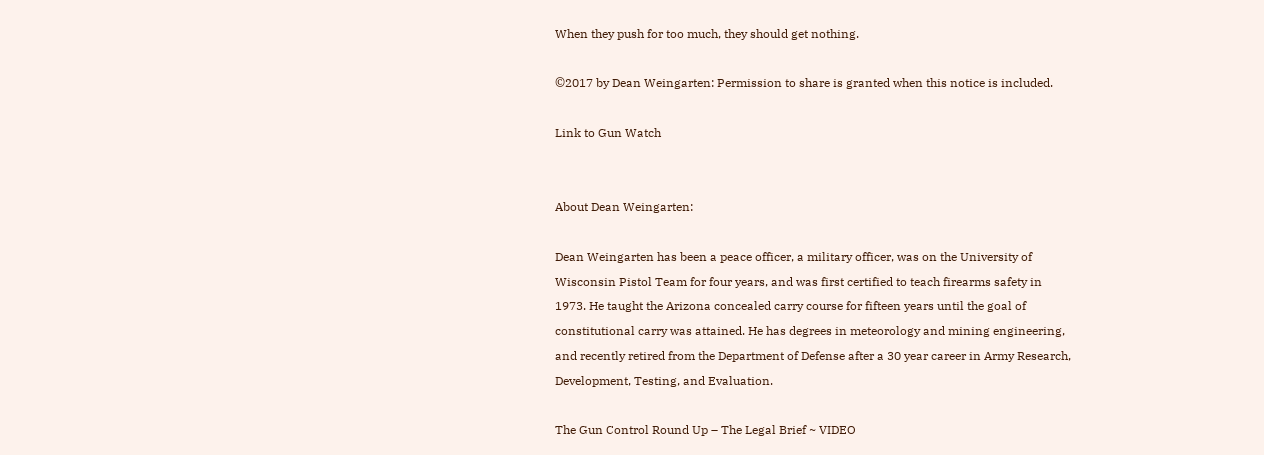When they push for too much, they should get nothing.

©2017 by Dean Weingarten: Permission to share is granted when this notice is included.

Link to Gun Watch


About Dean Weingarten:

Dean Weingarten has been a peace officer, a military officer, was on the University of Wisconsin Pistol Team for four years, and was first certified to teach firearms safety in 1973. He taught the Arizona concealed carry course for fifteen years until the goal of constitutional carry was attained. He has degrees in meteorology and mining engineering, and recently retired from the Department of Defense after a 30 year career in Army Research, Development, Testing, and Evaluation.

The Gun Control Round Up – The Legal Brief ~ VIDEO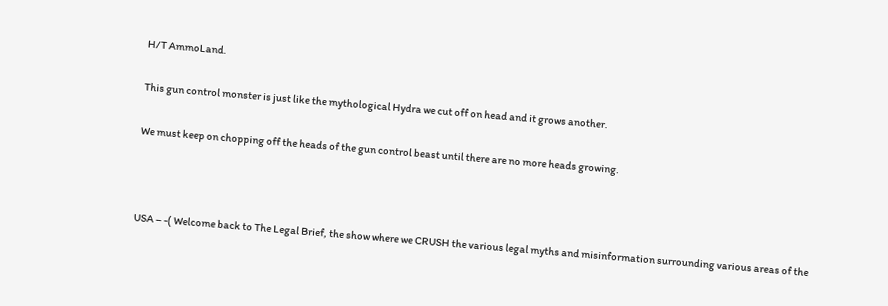H/T AmmoLand.

This gun control monster is just like the mythological Hydra we cut off on head and it grows another.

We must keep on chopping off the heads of the gun control beast until there are no more heads growing.



USA – -( Welcome back to The Legal Brief, the show where we CRUSH the various legal myths and misinformation surrounding various areas of the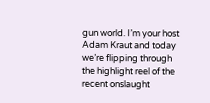gun world. I’m your host Adam Kraut and today we’re flipping through the highlight reel of the recent onslaught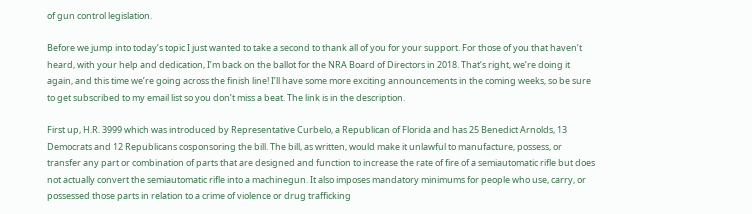of gun control legislation.

Before we jump into today’s topic I just wanted to take a second to thank all of you for your support. For those of you that haven’t heard, with your help and dedication, I’m back on the ballot for the NRA Board of Directors in 2018. That’s right, we’re doing it again, and this time we’re going across the finish line! I’ll have some more exciting announcements in the coming weeks, so be sure to get subscribed to my email list so you don’t miss a beat. The link is in the description.

First up, H.R. 3999 which was introduced by Representative Curbelo, a Republican of Florida and has 25 Benedict Arnolds, 13 Democrats and 12 Republicans cosponsoring the bill. The bill, as written, would make it unlawful to manufacture, possess, or transfer any part or combination of parts that are designed and function to increase the rate of fire of a semiautomatic rifle but does not actually convert the semiautomatic rifle into a machinegun. It also imposes mandatory minimums for people who use, carry, or possessed those parts in relation to a crime of violence or drug trafficking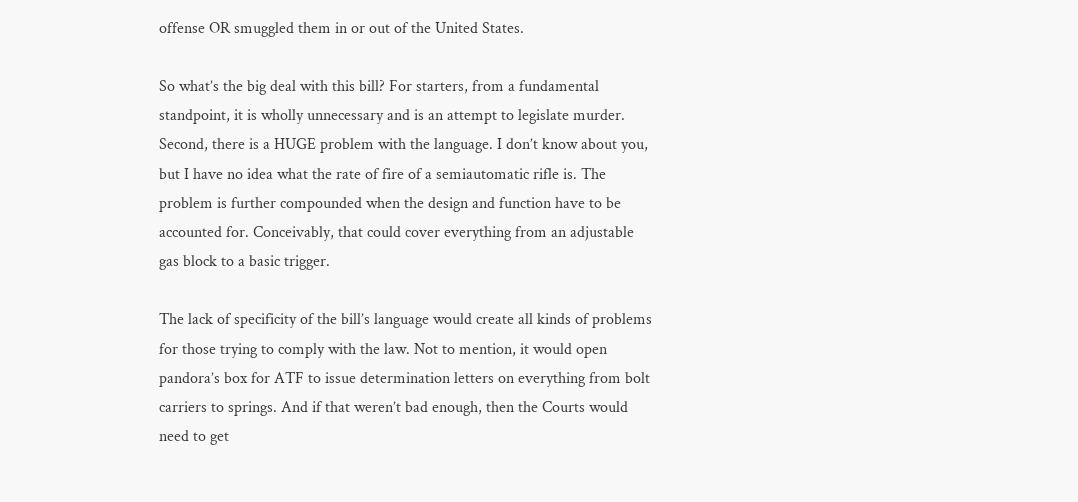offense OR smuggled them in or out of the United States.

So what’s the big deal with this bill? For starters, from a fundamental standpoint, it is wholly unnecessary and is an attempt to legislate murder. Second, there is a HUGE problem with the language. I don’t know about you, but I have no idea what the rate of fire of a semiautomatic rifle is. The problem is further compounded when the design and function have to be accounted for. Conceivably, that could cover everything from an adjustable gas block to a basic trigger.

The lack of specificity of the bill’s language would create all kinds of problems for those trying to comply with the law. Not to mention, it would open pandora’s box for ATF to issue determination letters on everything from bolt carriers to springs. And if that weren’t bad enough, then the Courts would need to get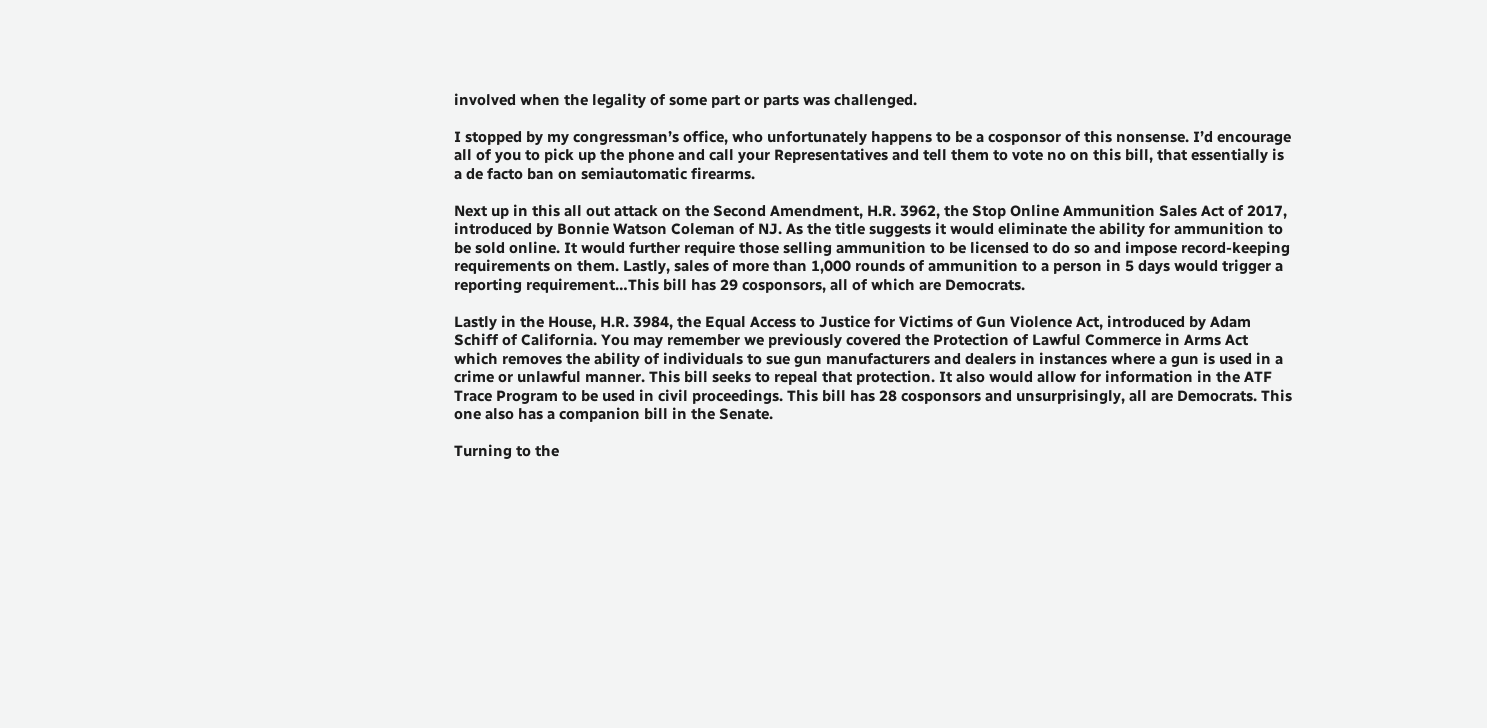involved when the legality of some part or parts was challenged.

I stopped by my congressman’s office, who unfortunately happens to be a cosponsor of this nonsense. I’d encourage all of you to pick up the phone and call your Representatives and tell them to vote no on this bill, that essentially is a de facto ban on semiautomatic firearms.

Next up in this all out attack on the Second Amendment, H.R. 3962, the Stop Online Ammunition Sales Act of 2017, introduced by Bonnie Watson Coleman of NJ. As the title suggests it would eliminate the ability for ammunition to be sold online. It would further require those selling ammunition to be licensed to do so and impose record-keeping requirements on them. Lastly, sales of more than 1,000 rounds of ammunition to a person in 5 days would trigger a reporting requirement…This bill has 29 cosponsors, all of which are Democrats.

Lastly in the House, H.R. 3984, the Equal Access to Justice for Victims of Gun Violence Act, introduced by Adam Schiff of California. You may remember we previously covered the Protection of Lawful Commerce in Arms Act which removes the ability of individuals to sue gun manufacturers and dealers in instances where a gun is used in a crime or unlawful manner. This bill seeks to repeal that protection. It also would allow for information in the ATF Trace Program to be used in civil proceedings. This bill has 28 cosponsors and unsurprisingly, all are Democrats. This one also has a companion bill in the Senate.

Turning to the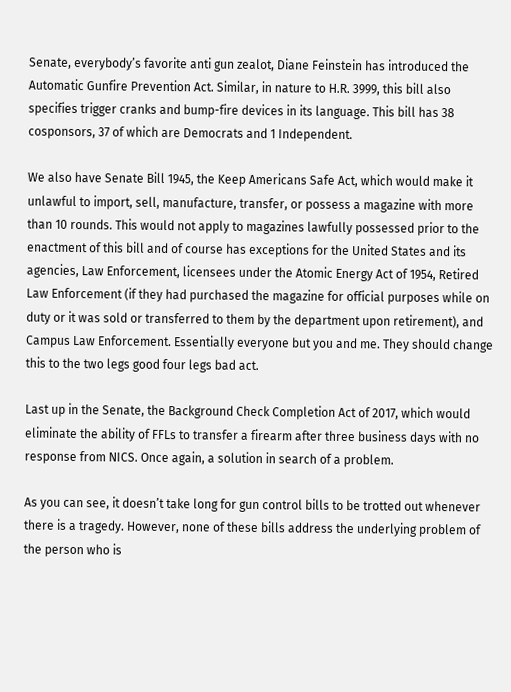Senate, everybody’s favorite anti gun zealot, Diane Feinstein has introduced the Automatic Gunfire Prevention Act. Similar, in nature to H.R. 3999, this bill also specifies trigger cranks and bump-fire devices in its language. This bill has 38 cosponsors, 37 of which are Democrats and 1 Independent.

We also have Senate Bill 1945, the Keep Americans Safe Act, which would make it unlawful to import, sell, manufacture, transfer, or possess a magazine with more than 10 rounds. This would not apply to magazines lawfully possessed prior to the enactment of this bill and of course has exceptions for the United States and its agencies, Law Enforcement, licensees under the Atomic Energy Act of 1954, Retired Law Enforcement (if they had purchased the magazine for official purposes while on duty or it was sold or transferred to them by the department upon retirement), and Campus Law Enforcement. Essentially everyone but you and me. They should change this to the two legs good four legs bad act.

Last up in the Senate, the Background Check Completion Act of 2017, which would eliminate the ability of FFLs to transfer a firearm after three business days with no response from NICS. Once again, a solution in search of a problem.

As you can see, it doesn’t take long for gun control bills to be trotted out whenever there is a tragedy. However, none of these bills address the underlying problem of the person who is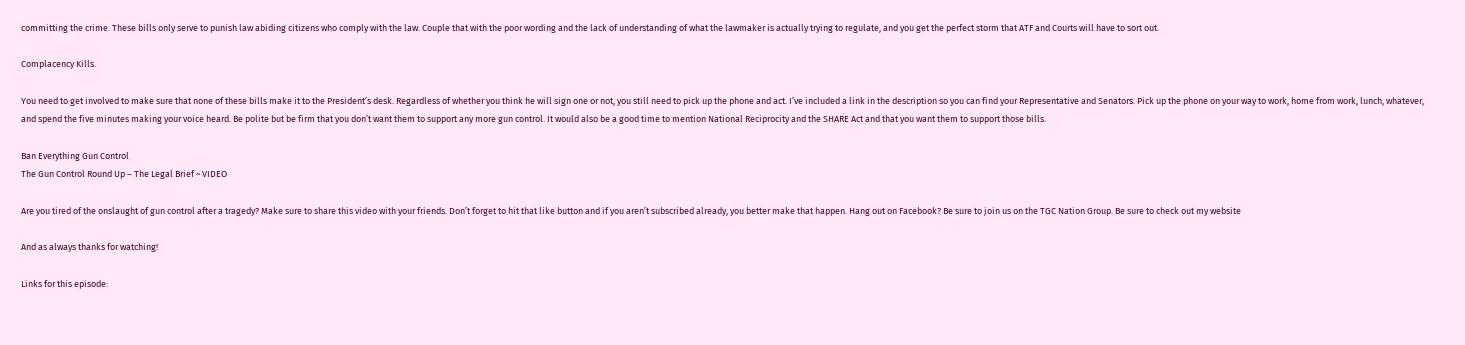committing the crime. These bills only serve to punish law abiding citizens who comply with the law. Couple that with the poor wording and the lack of understanding of what the lawmaker is actually trying to regulate, and you get the perfect storm that ATF and Courts will have to sort out.

Complacency Kills.

You need to get involved to make sure that none of these bills make it to the President’s desk. Regardless of whether you think he will sign one or not, you still need to pick up the phone and act. I’ve included a link in the description so you can find your Representative and Senators. Pick up the phone on your way to work, home from work, lunch, whatever, and spend the five minutes making your voice heard. Be polite but be firm that you don’t want them to support any more gun control. It would also be a good time to mention National Reciprocity and the SHARE Act and that you want them to support those bills.

Ban Everything Gun Control
The Gun Control Round Up – The Legal Brief ~ VIDEO

Are you tired of the onslaught of gun control after a tragedy? Make sure to share this video with your friends. Don’t forget to hit that like button and if you aren’t subscribed already, you better make that happen. Hang out on Facebook? Be sure to join us on the TGC Nation Group. Be sure to check out my website

And as always thanks for watching!

Links for this episode: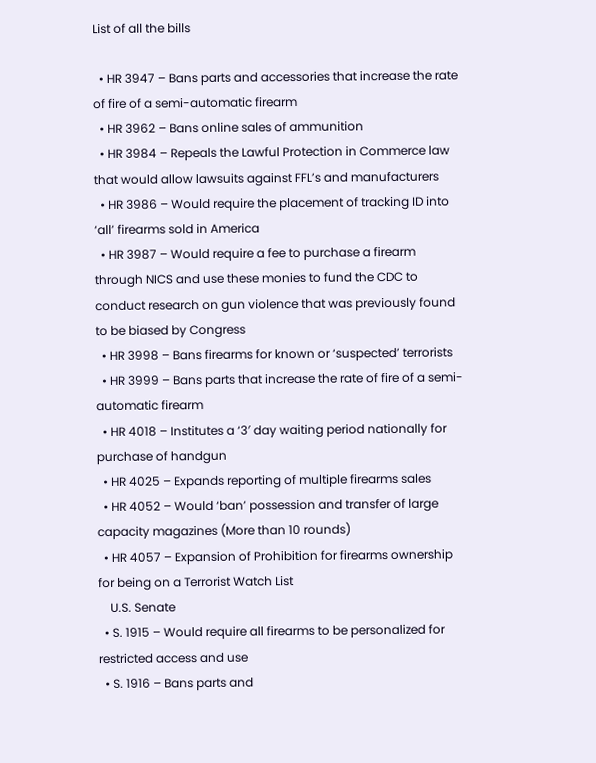List of all the bills

  • HR 3947 – Bans parts and accessories that increase the rate of fire of a semi-automatic firearm
  • HR 3962 – Bans online sales of ammunition
  • HR 3984 – Repeals the Lawful Protection in Commerce law that would allow lawsuits against FFL’s and manufacturers
  • HR 3986 – Would require the placement of tracking ID into ‘all’ firearms sold in America
  • HR 3987 – Would require a fee to purchase a firearm through NICS and use these monies to fund the CDC to conduct research on gun violence that was previously found to be biased by Congress
  • HR 3998 – Bans firearms for known or ‘suspected’ terrorists
  • HR 3999 – Bans parts that increase the rate of fire of a semi-automatic firearm
  • HR 4018 – Institutes a ‘3′ day waiting period nationally for purchase of handgun
  • HR 4025 – Expands reporting of multiple firearms sales
  • HR 4052 – Would ‘ban’ possession and transfer of large capacity magazines (More than 10 rounds)
  • HR 4057 – Expansion of Prohibition for firearms ownership for being on a Terrorist Watch List
    U.S. Senate
  • S. 1915 – Would require all firearms to be personalized for restricted access and use
  • S. 1916 – Bans parts and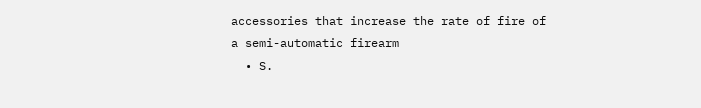accessories that increase the rate of fire of a semi-automatic firearm
  • S.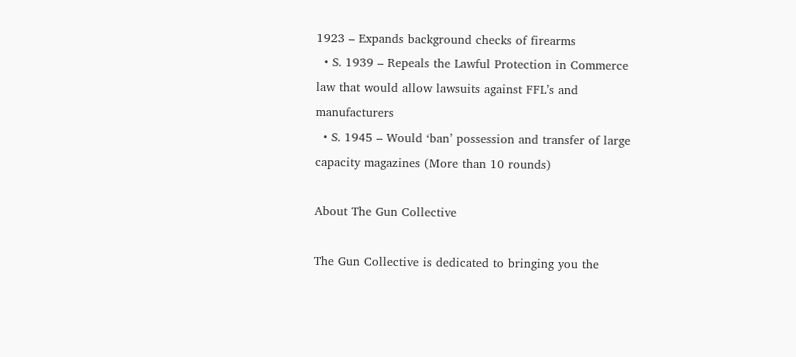1923 – Expands background checks of firearms
  • S. 1939 – Repeals the Lawful Protection in Commerce law that would allow lawsuits against FFL’s and manufacturers
  • S. 1945 – Would ‘ban’ possession and transfer of large capacity magazines (More than 10 rounds)

About The Gun Collective

The Gun Collective is dedicated to bringing you the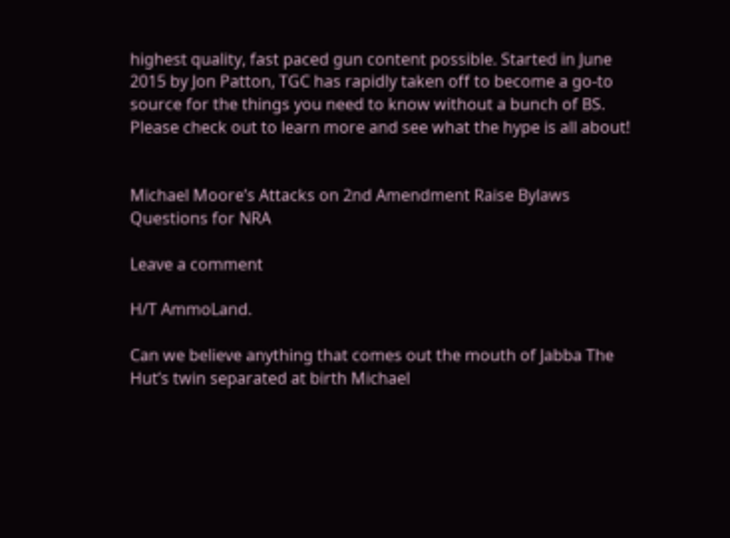highest quality, fast paced gun content possible. Started in June 2015 by Jon Patton, TGC has rapidly taken off to become a go-to source for the things you need to know without a bunch of BS. Please check out to learn more and see what the hype is all about!


Michael Moore’s Attacks on 2nd Amendment Raise Bylaws Questions for NRA

Leave a comment

H/T AmmoLand.

Can we believe anything that comes out the mouth of Jabba The Hut’s twin separated at birth Michael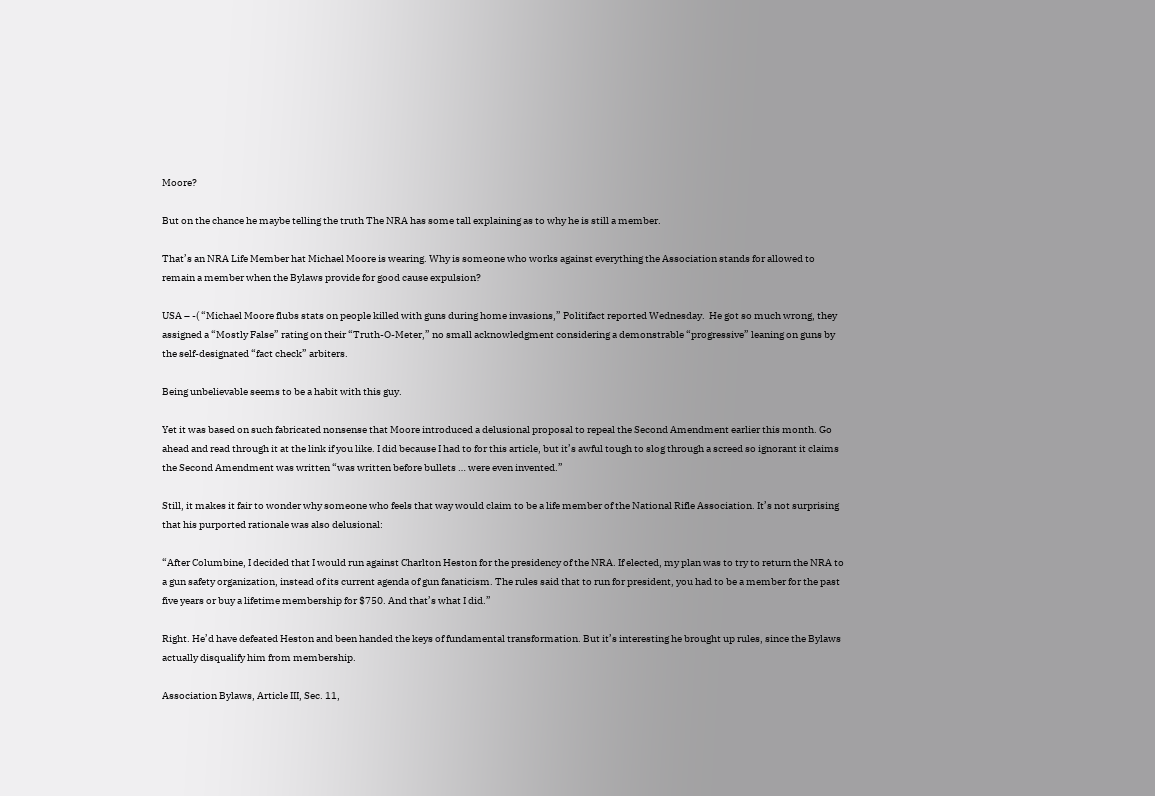Moore?

But on the chance he maybe telling the truth The NRA has some tall explaining as to why he is still a member.

That’s an NRA Life Member hat Michael Moore is wearing. Why is someone who works against everything the Association stands for allowed to remain a member when the Bylaws provide for good cause expulsion?

USA – -( “Michael Moore flubs stats on people killed with guns during home invasions,” Politifact reported Wednesday.  He got so much wrong, they assigned a “Mostly False” rating on their “Truth-O-Meter,” no small acknowledgment considering a demonstrable “progressive” leaning on guns by the self-designated “fact check” arbiters.

Being unbelievable seems to be a habit with this guy.

Yet it was based on such fabricated nonsense that Moore introduced a delusional proposal to repeal the Second Amendment earlier this month. Go ahead and read through it at the link if you like. I did because I had to for this article, but it’s awful tough to slog through a screed so ignorant it claims the Second Amendment was written “was written before bullets … were even invented.”

Still, it makes it fair to wonder why someone who feels that way would claim to be a life member of the National Rifle Association. It’s not surprising that his purported rationale was also delusional:

“After Columbine, I decided that I would run against Charlton Heston for the presidency of the NRA. If elected, my plan was to try to return the NRA to a gun safety organization, instead of its current agenda of gun fanaticism. The rules said that to run for president, you had to be a member for the past five years or buy a lifetime membership for $750. And that’s what I did.”

Right. He’d have defeated Heston and been handed the keys of fundamental transformation. But it’s interesting he brought up rules, since the Bylaws actually disqualify him from membership.

Association Bylaws, Article III, Sec. 11,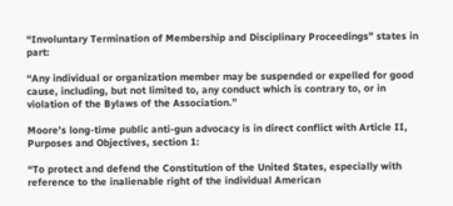“Involuntary Termination of Membership and Disciplinary Proceedings” states in part:

“Any individual or organization member may be suspended or expelled for good cause, including, but not limited to, any conduct which is contrary to, or in violation of the Bylaws of the Association.”

Moore’s long-time public anti-gun advocacy is in direct conflict with Article II, Purposes and Objectives, section 1:

“To protect and defend the Constitution of the United States, especially with reference to the inalienable right of the individual American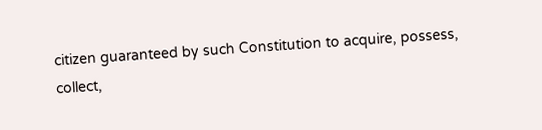citizen guaranteed by such Constitution to acquire, possess, collect,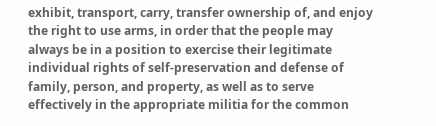exhibit, transport, carry, transfer ownership of, and enjoy the right to use arms, in order that the people may always be in a position to exercise their legitimate individual rights of self-preservation and defense of family, person, and property, as well as to serve effectively in the appropriate militia for the common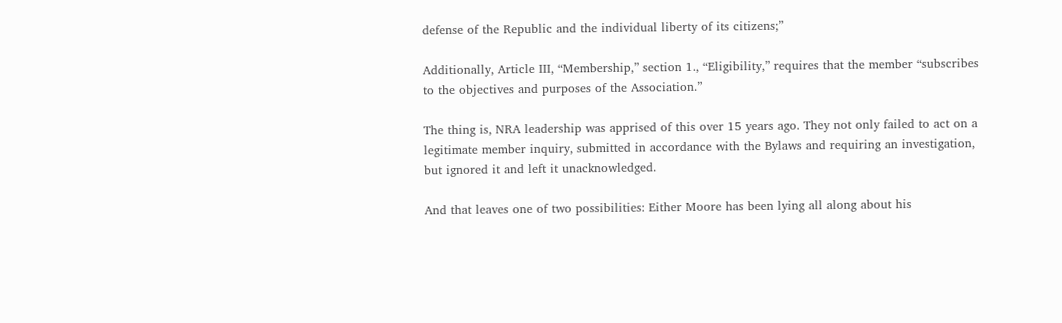defense of the Republic and the individual liberty of its citizens;”

Additionally, Article III, “Membership,” section 1., “Eligibility,” requires that the member “subscribes to the objectives and purposes of the Association.”

The thing is, NRA leadership was apprised of this over 15 years ago. They not only failed to act on a legitimate member inquiry, submitted in accordance with the Bylaws and requiring an investigation, but ignored it and left it unacknowledged.

And that leaves one of two possibilities: Either Moore has been lying all along about his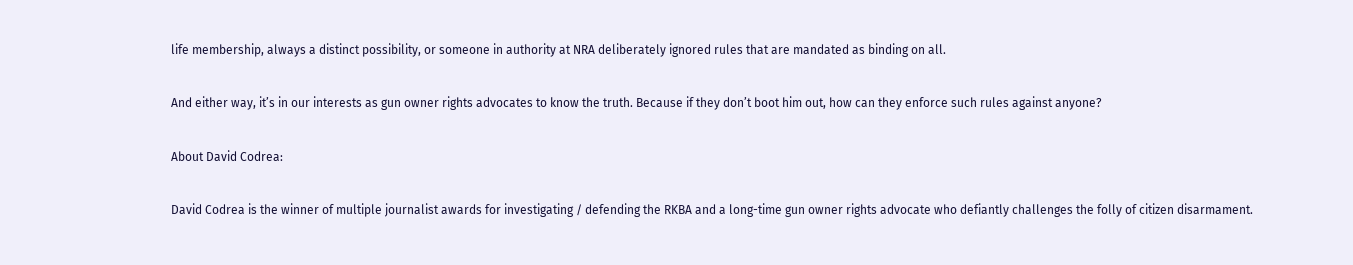life membership, always a distinct possibility, or someone in authority at NRA deliberately ignored rules that are mandated as binding on all.

And either way, it’s in our interests as gun owner rights advocates to know the truth. Because if they don’t boot him out, how can they enforce such rules against anyone?

About David Codrea:

David Codrea is the winner of multiple journalist awards for investigating / defending the RKBA and a long-time gun owner rights advocate who defiantly challenges the folly of citizen disarmament.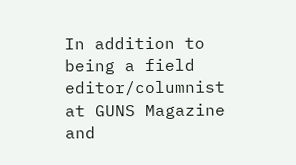In addition to being a field editor/columnist at GUNS Magazine and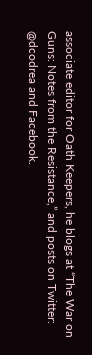associate editor for Oath Keepers, he blogs at “The War on Guns: Notes from the Resistance,” and posts on Twitter: @dcodrea and Facebook.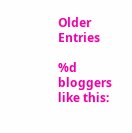Older Entries

%d bloggers like this: